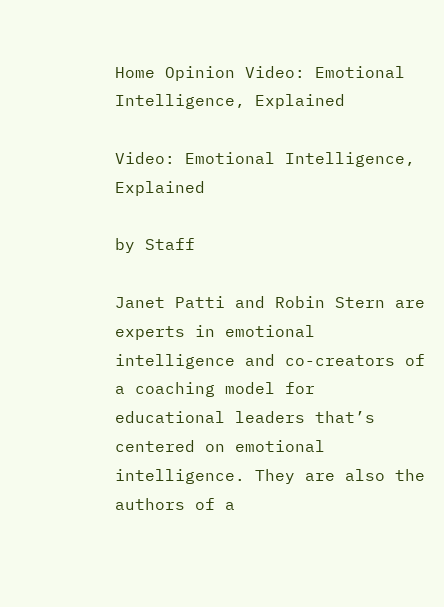Home Opinion Video: Emotional Intelligence, Explained

Video: Emotional Intelligence, Explained

by Staff

Janet Patti and Robin Stern are experts in emotional intelligence and co-creators of a coaching model for educational leaders that’s centered on emotional intelligence. They are also the authors of a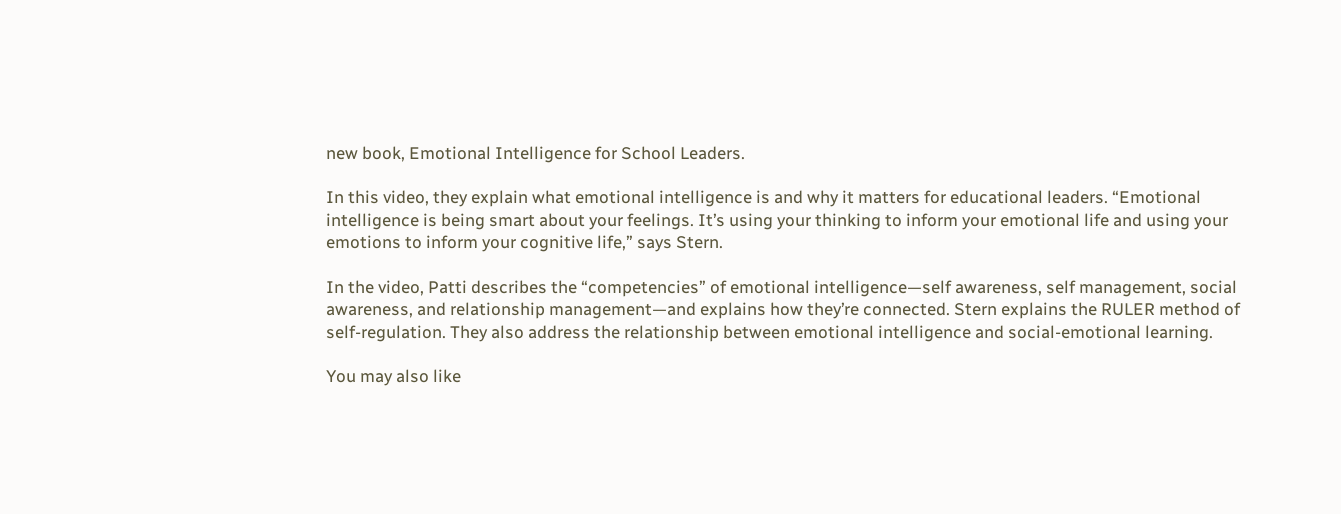new book, Emotional Intelligence for School Leaders.

In this video, they explain what emotional intelligence is and why it matters for educational leaders. “Emotional intelligence is being smart about your feelings. It’s using your thinking to inform your emotional life and using your emotions to inform your cognitive life,” says Stern.

In the video, Patti describes the “competencies” of emotional intelligence—self awareness, self management, social awareness, and relationship management—and explains how they’re connected. Stern explains the RULER method of self-regulation. They also address the relationship between emotional intelligence and social-emotional learning.

You may also like